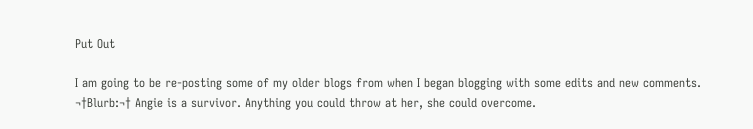Put Out

I am going to be re-posting some of my older blogs from when I began blogging with some edits and new comments. ¬†Blurb:¬† Angie is a survivor. Anything you could throw at her, she could overcome.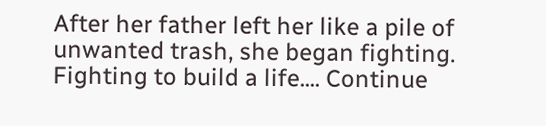After her father left her like a pile of unwanted trash, she began fighting. Fighting to build a life.... Continue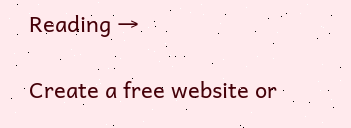Reading →

Create a free website or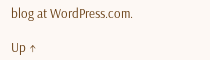blog at WordPress.com.

Up ↑